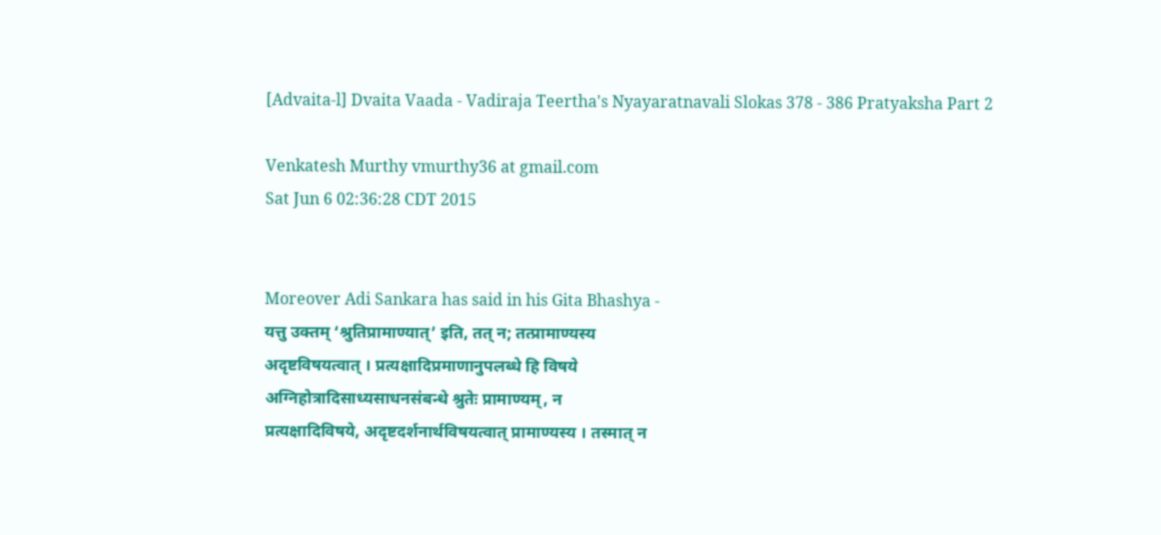[Advaita-l] Dvaita Vaada - Vadiraja Teertha's Nyayaratnavali Slokas 378 - 386 Pratyaksha Part 2

Venkatesh Murthy vmurthy36 at gmail.com
Sat Jun 6 02:36:28 CDT 2015


Moreover Adi Sankara has said in his Gita Bhashya -
यत्तु उक्तम् ‘श्रुतिप्रामाण्यात्’ इति, तत् न; तत्प्रामाण्यस्य
अदृष्टविषयत्वात् । प्रत्यक्षादिप्रमाणानुपलब्धे हि विषये
अग्निहोत्रादिसाध्यसाधनसंबन्धे श्रुतेः प्रामाण्यम्, न
प्रत्यक्षादिविषये, अदृष्टदर्शनार्थविषयत्वात् प्रामाण्यस्य । तस्मात् न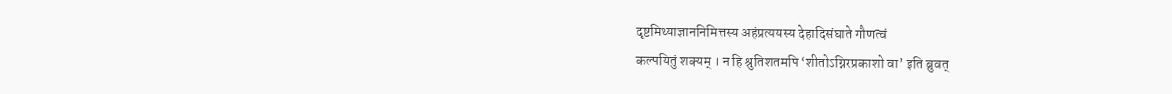दृष्टमिथ्याज्ञाननिमित्तस्य अहंप्रत्ययस्य देहादिसंघाते गौणत्वं
कल्पयितुं शक्यम् । न हि श्रुतिशतमपि ‘शीतोऽग्निरप्रकाशो वा’ इति ब्रुवत्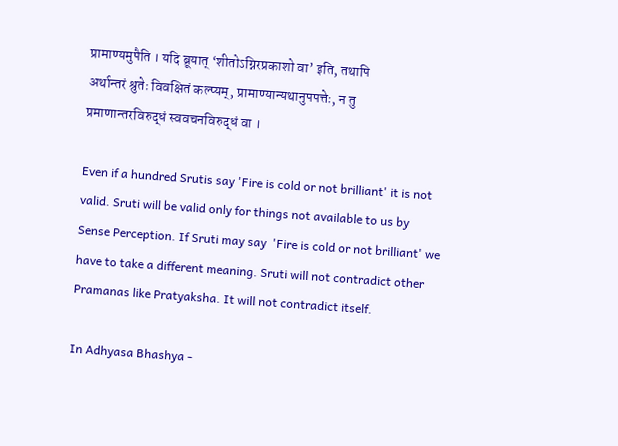प्रामाण्यमुपैति । यदि ब्रूयात् ‘शीतोऽग्निरप्रकाशो वा’ इति, तथापि
अर्थान्तरं श्रुतेः विवक्षितं कल्प्यम्, प्रामाण्यान्यथानुपपत्तेः, न तु
प्रमाणान्तरविरुद्धं स्ववचनविरुद्धं वा ।

Even if a hundred Srutis say 'Fire is cold or not brilliant' it is not
valid. Sruti will be valid only for things not available to us by
Sense Perception. If Sruti may say  'Fire is cold or not brilliant' we
have to take a different meaning. Sruti will not contradict other
Pramanas like Pratyaksha. It will not contradict itself.

In Adhyasa Bhashya -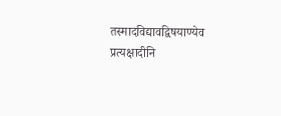तस्मादविद्यावद्विषयाण्येव प्रत्यक्षादीनि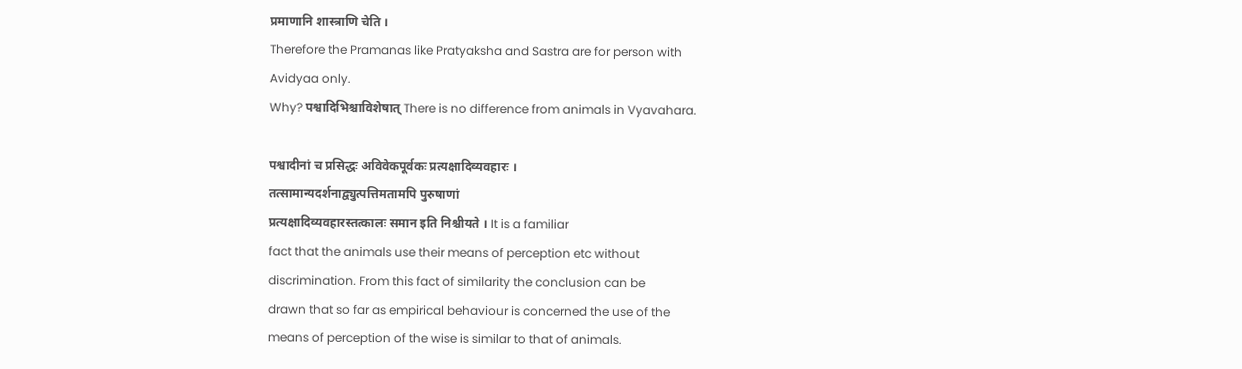प्रमाणानि शास्त्राणि चेति ।
Therefore the Pramanas like Pratyaksha and Sastra are for person with
Avidyaa only.
Why? पश्वादिभिश्चाविशेषात् There is no difference from animals in Vyavahara.

पश्वादीनां च प्रसिद्धः अविवेकपूर्वकः प्रत्यक्षादिव्यवहारः ।
तत्सामान्यदर्शनाद्व्युत्पत्तिमतामपि पुरुषाणां
प्रत्यक्षादिव्यवहारस्तत्कालः समान इति निश्चीयते । It is a familiar
fact that the animals use their means of perception etc without
discrimination. From this fact of similarity the conclusion can be
drawn that so far as empirical behaviour is concerned the use of the
means of perception of the wise is similar to that of animals.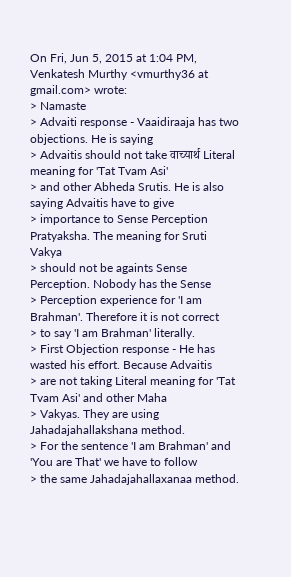On Fri, Jun 5, 2015 at 1:04 PM, Venkatesh Murthy <vmurthy36 at gmail.com> wrote:
> Namaste
> Advaiti response - Vaaidiraaja has two objections. He is saying
> Advaitis should not take वाच्यार्थ Literal meaning for 'Tat Tvam Asi'
> and other Abheda Srutis. He is also saying Advaitis have to give
> importance to Sense Perception Pratyaksha. The meaning for Sruti Vakya
> should not be againts Sense Perception. Nobody has the Sense
> Perception experience for 'I am Brahman'. Therefore it is not correct
> to say 'I am Brahman' literally.
> First Objection response - He has wasted his effort. Because Advaitis
> are not taking Literal meaning for 'Tat Tvam Asi' and other Maha
> Vakyas. They are using Jahadajahallakshana method.
> For the sentence 'I am Brahman' and 'You are That' we have to follow
> the same Jahadajahallaxanaa method.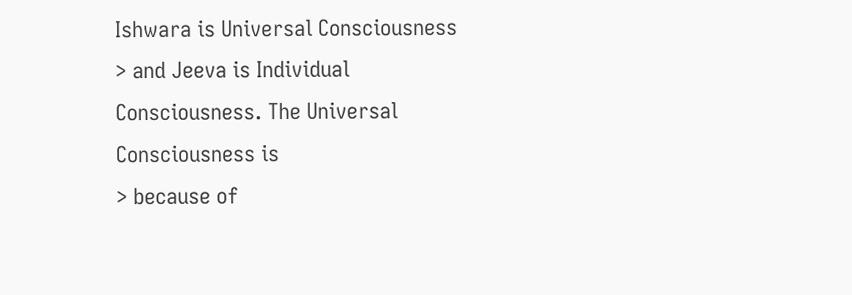Ishwara is Universal Consciousness
> and Jeeva is Individual Consciousness. The Universal Consciousness is
> because of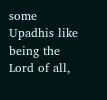some Upadhis like being the Lord of all,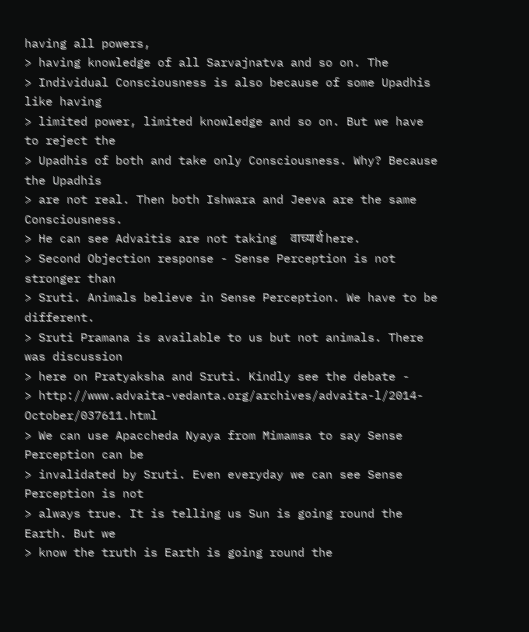having all powers,
> having knowledge of all Sarvajnatva and so on. The
> Individual Consciousness is also because of some Upadhis like having
> limited power, limited knowledge and so on. But we have to reject the
> Upadhis of both and take only Consciousness. Why? Because the Upadhis
> are not real. Then both Ishwara and Jeeva are the same Consciousness.
> He can see Advaitis are not taking  वाच्यार्थ here.
> Second Objection response - Sense Perception is not stronger than
> Sruti. Animals believe in Sense Perception. We have to be different.
> Sruti Pramana is available to us but not animals. There was discussion
> here on Pratyaksha and Sruti. Kindly see the debate -
> http://www.advaita-vedanta.org/archives/advaita-l/2014-October/037611.html
> We can use Apaccheda Nyaya from Mimamsa to say Sense Perception can be
> invalidated by Sruti. Even everyday we can see Sense Perception is not
> always true. It is telling us Sun is going round the Earth. But we
> know the truth is Earth is going round the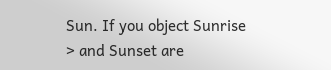Sun. If you object Sunrise
> and Sunset are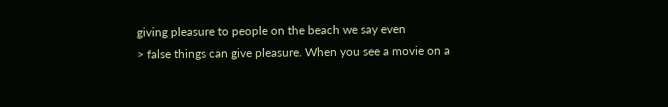giving pleasure to people on the beach we say even
> false things can give pleasure. When you see a movie on a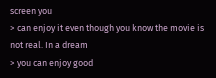screen you
> can enjoy it even though you know the movie is not real. In a dream
> you can enjoy good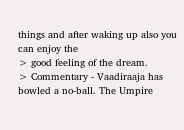things and after waking up also you can enjoy the
> good feeling of the dream.
> Commentary - Vaadiraaja has bowled a no-ball. The Umpire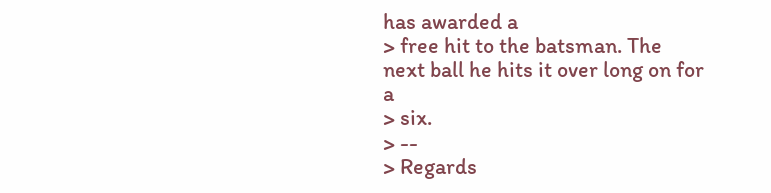has awarded a
> free hit to the batsman. The next ball he hits it over long on for a
> six.
> --
> Regards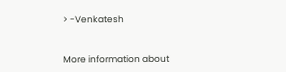> -Venkatesh



More information about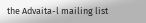the Advaita-l mailing list